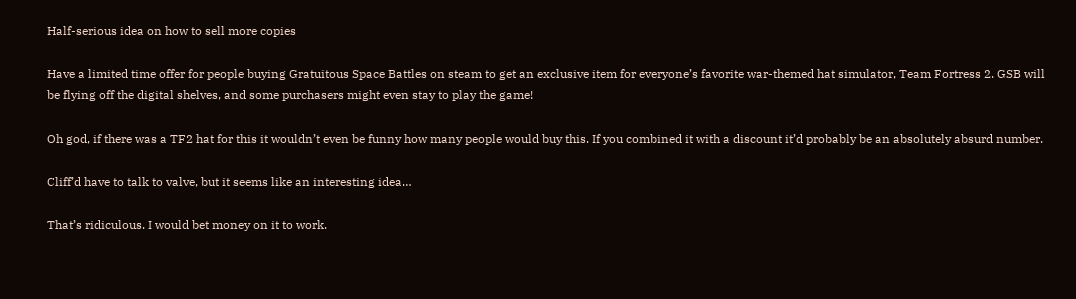Half-serious idea on how to sell more copies

Have a limited time offer for people buying Gratuitous Space Battles on steam to get an exclusive item for everyone’s favorite war-themed hat simulator, Team Fortress 2. GSB will be flying off the digital shelves, and some purchasers might even stay to play the game!

Oh god, if there was a TF2 hat for this it wouldn’t even be funny how many people would buy this. If you combined it with a discount it’d probably be an absolutely absurd number.

Cliff’d have to talk to valve, but it seems like an interesting idea…

That’s ridiculous. I would bet money on it to work.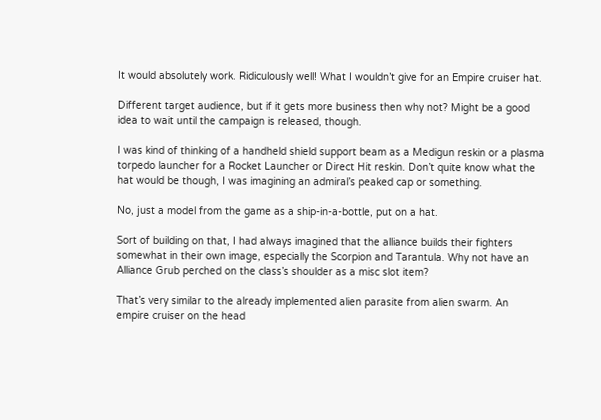It would absolutely work. Ridiculously well! What I wouldn’t give for an Empire cruiser hat.

Different target audience, but if it gets more business then why not? Might be a good idea to wait until the campaign is released, though.

I was kind of thinking of a handheld shield support beam as a Medigun reskin or a plasma torpedo launcher for a Rocket Launcher or Direct Hit reskin. Don’t quite know what the hat would be though, I was imagining an admiral’s peaked cap or something.

No, just a model from the game as a ship-in-a-bottle, put on a hat.

Sort of building on that, I had always imagined that the alliance builds their fighters somewhat in their own image, especially the Scorpion and Tarantula. Why not have an Alliance Grub perched on the class’s shoulder as a misc slot item?

That’s very similar to the already implemented alien parasite from alien swarm. An empire cruiser on the head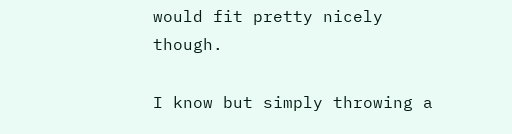would fit pretty nicely though.

I know but simply throwing a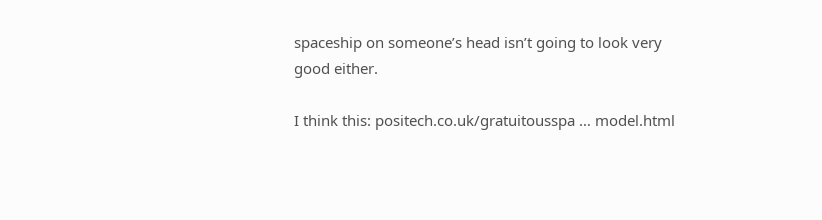spaceship on someone’s head isn’t going to look very good either.

I think this: positech.co.uk/gratuitousspa … model.html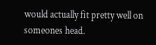would actually fit pretty well on someones head.